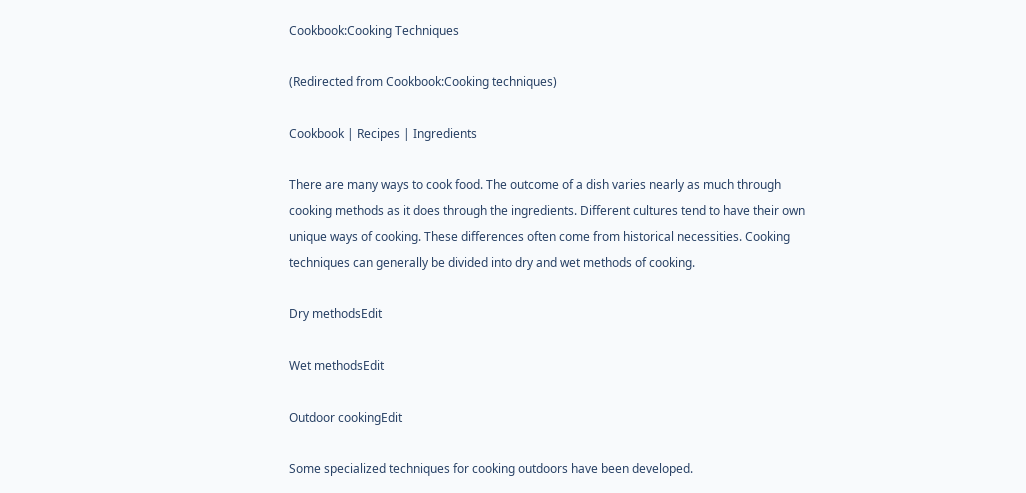Cookbook:Cooking Techniques

(Redirected from Cookbook:Cooking techniques)

Cookbook | Recipes | Ingredients

There are many ways to cook food. The outcome of a dish varies nearly as much through cooking methods as it does through the ingredients. Different cultures tend to have their own unique ways of cooking. These differences often come from historical necessities. Cooking techniques can generally be divided into dry and wet methods of cooking.

Dry methodsEdit

Wet methodsEdit

Outdoor cookingEdit

Some specialized techniques for cooking outdoors have been developed.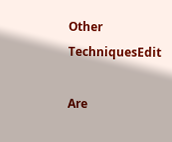Other TechniquesEdit

Are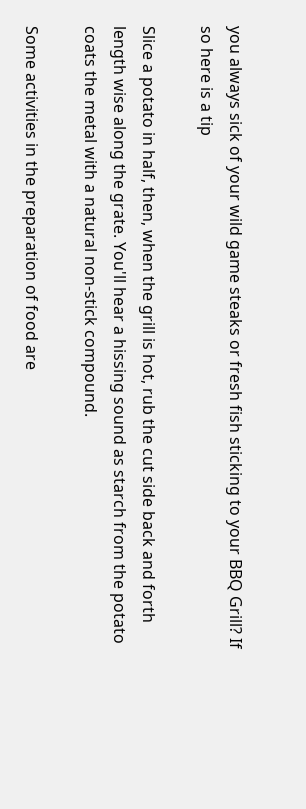you always sick of your wild game steaks or fresh fish sticking to your BBQ Grill? If so here is a tip

Slice a potato in half, then, when the grill is hot, rub the cut side back and forth length wise along the grate. You'll hear a hissing sound as starch from the potato coats the metal with a natural non-stick compound.

Some activities in the preparation of food are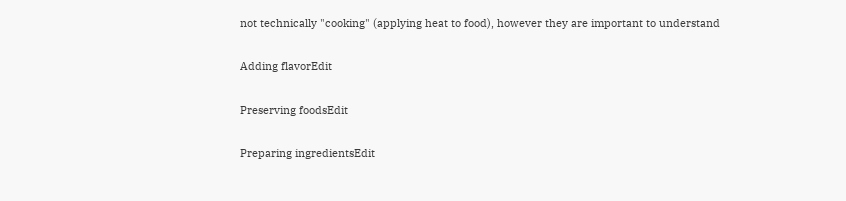not technically "cooking" (applying heat to food), however they are important to understand

Adding flavorEdit

Preserving foodsEdit

Preparing ingredientsEdit